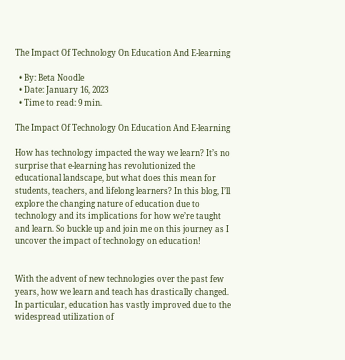The Impact Of Technology On Education And E-learning

  • By: Beta Noodle
  • Date: January 16, 2023
  • Time to read: 9 min.

The Impact Of Technology On Education And E-learning

How has technology impacted the way we learn? It’s no surprise that e-learning has revolutionized the educational landscape, but what does this mean for students, teachers, and lifelong learners? In this blog, I’ll explore the changing nature of education due to technology and its implications for how we’re taught and learn. So buckle up and join me on this journey as I uncover the impact of technology on education!


With the advent of new technologies over the past few years, how we learn and teach has drastically changed. In particular, education has vastly improved due to the widespread utilization of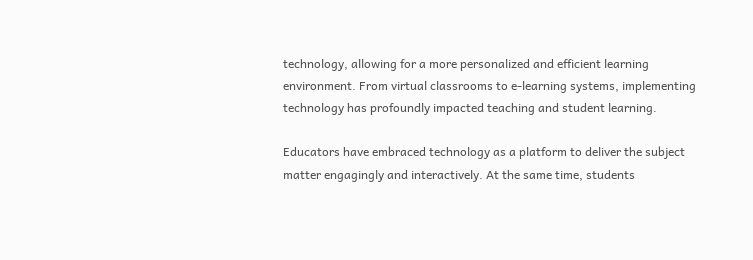technology, allowing for a more personalized and efficient learning environment. From virtual classrooms to e-learning systems, implementing technology has profoundly impacted teaching and student learning.

Educators have embraced technology as a platform to deliver the subject matter engagingly and interactively. At the same time, students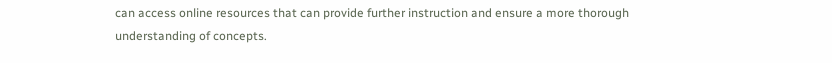can access online resources that can provide further instruction and ensure a more thorough understanding of concepts.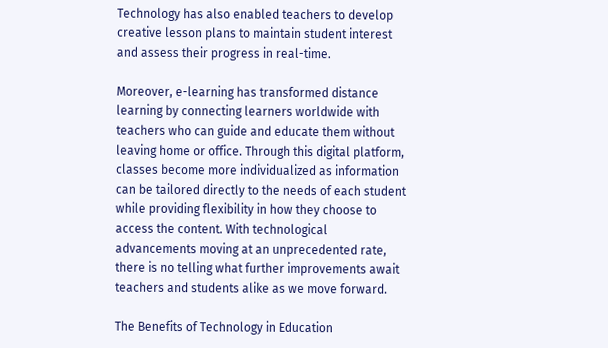Technology has also enabled teachers to develop creative lesson plans to maintain student interest and assess their progress in real-time.

Moreover, e-learning has transformed distance learning by connecting learners worldwide with teachers who can guide and educate them without leaving home or office. Through this digital platform, classes become more individualized as information can be tailored directly to the needs of each student while providing flexibility in how they choose to access the content. With technological advancements moving at an unprecedented rate, there is no telling what further improvements await teachers and students alike as we move forward.

The Benefits of Technology in Education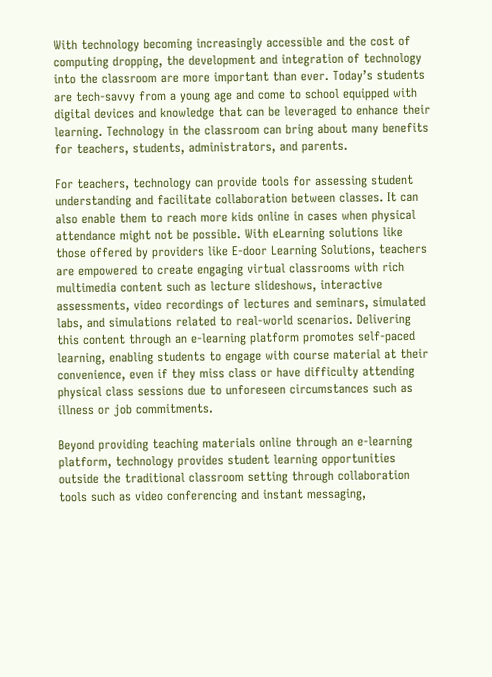With technology becoming increasingly accessible and the cost of computing dropping, the development and integration of technology into the classroom are more important than ever. Today’s students are tech-savvy from a young age and come to school equipped with digital devices and knowledge that can be leveraged to enhance their learning. Technology in the classroom can bring about many benefits for teachers, students, administrators, and parents.

For teachers, technology can provide tools for assessing student understanding and facilitate collaboration between classes. It can also enable them to reach more kids online in cases when physical attendance might not be possible. With eLearning solutions like those offered by providers like E-door Learning Solutions, teachers are empowered to create engaging virtual classrooms with rich multimedia content such as lecture slideshows, interactive assessments, video recordings of lectures and seminars, simulated labs, and simulations related to real-world scenarios. Delivering this content through an e-learning platform promotes self-paced learning, enabling students to engage with course material at their convenience, even if they miss class or have difficulty attending physical class sessions due to unforeseen circumstances such as illness or job commitments.

Beyond providing teaching materials online through an e-learning platform, technology provides student learning opportunities outside the traditional classroom setting through collaboration tools such as video conferencing and instant messaging,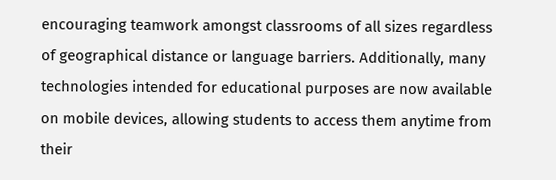encouraging teamwork amongst classrooms of all sizes regardless of geographical distance or language barriers. Additionally, many technologies intended for educational purposes are now available on mobile devices, allowing students to access them anytime from their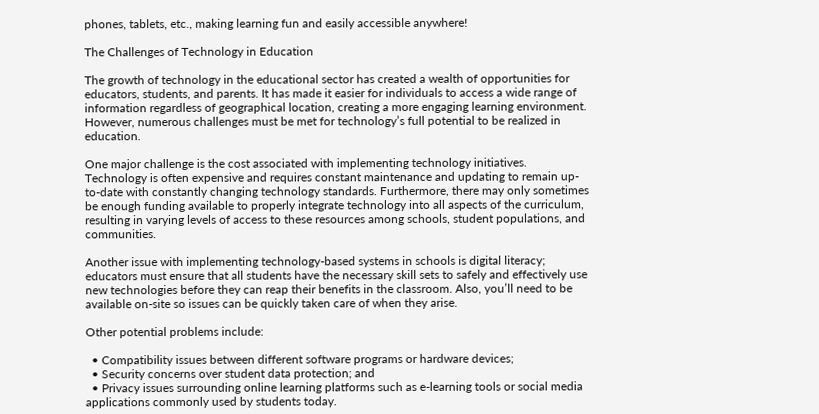phones, tablets, etc., making learning fun and easily accessible anywhere!

The Challenges of Technology in Education

The growth of technology in the educational sector has created a wealth of opportunities for educators, students, and parents. It has made it easier for individuals to access a wide range of information regardless of geographical location, creating a more engaging learning environment. However, numerous challenges must be met for technology’s full potential to be realized in education.

One major challenge is the cost associated with implementing technology initiatives. Technology is often expensive and requires constant maintenance and updating to remain up-to-date with constantly changing technology standards. Furthermore, there may only sometimes be enough funding available to properly integrate technology into all aspects of the curriculum, resulting in varying levels of access to these resources among schools, student populations, and communities.

Another issue with implementing technology-based systems in schools is digital literacy; educators must ensure that all students have the necessary skill sets to safely and effectively use new technologies before they can reap their benefits in the classroom. Also, you’ll need to be available on-site so issues can be quickly taken care of when they arise.

Other potential problems include:

  • Compatibility issues between different software programs or hardware devices;
  • Security concerns over student data protection; and
  • Privacy issues surrounding online learning platforms such as e-learning tools or social media applications commonly used by students today.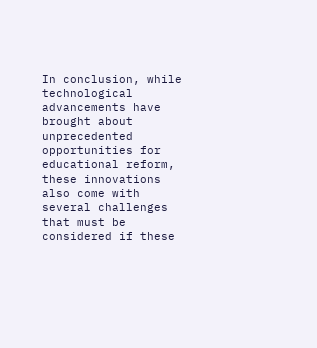In conclusion, while technological advancements have brought about unprecedented opportunities for educational reform, these innovations also come with several challenges that must be considered if these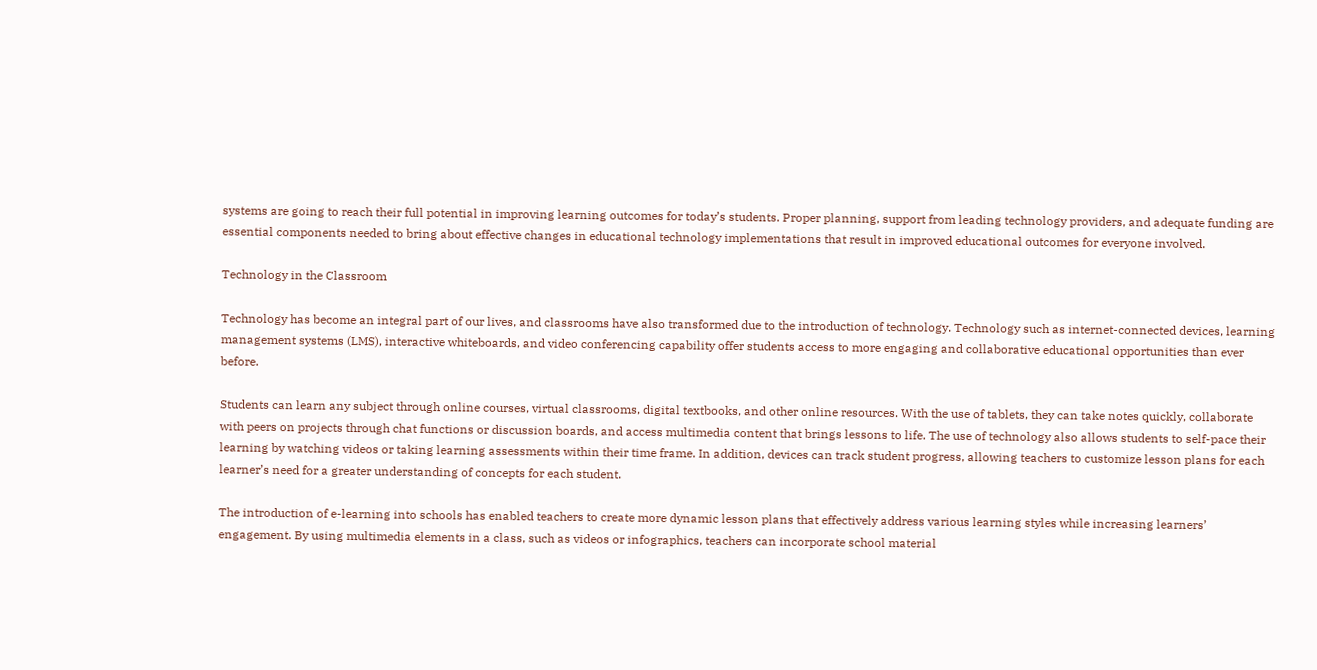systems are going to reach their full potential in improving learning outcomes for today’s students. Proper planning, support from leading technology providers, and adequate funding are essential components needed to bring about effective changes in educational technology implementations that result in improved educational outcomes for everyone involved.

Technology in the Classroom

Technology has become an integral part of our lives, and classrooms have also transformed due to the introduction of technology. Technology such as internet-connected devices, learning management systems (LMS), interactive whiteboards, and video conferencing capability offer students access to more engaging and collaborative educational opportunities than ever before.

Students can learn any subject through online courses, virtual classrooms, digital textbooks, and other online resources. With the use of tablets, they can take notes quickly, collaborate with peers on projects through chat functions or discussion boards, and access multimedia content that brings lessons to life. The use of technology also allows students to self-pace their learning by watching videos or taking learning assessments within their time frame. In addition, devices can track student progress, allowing teachers to customize lesson plans for each learner’s need for a greater understanding of concepts for each student.

The introduction of e-learning into schools has enabled teachers to create more dynamic lesson plans that effectively address various learning styles while increasing learners’ engagement. By using multimedia elements in a class, such as videos or infographics, teachers can incorporate school material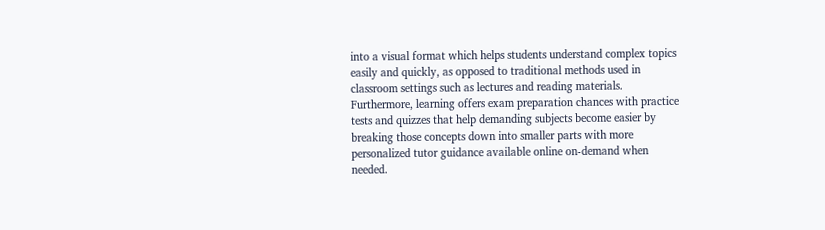into a visual format which helps students understand complex topics easily and quickly, as opposed to traditional methods used in classroom settings such as lectures and reading materials. Furthermore, learning offers exam preparation chances with practice tests and quizzes that help demanding subjects become easier by breaking those concepts down into smaller parts with more personalized tutor guidance available online on-demand when needed.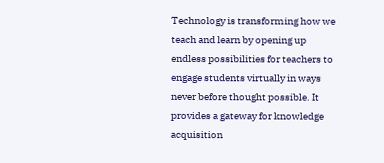Technology is transforming how we teach and learn by opening up endless possibilities for teachers to engage students virtually in ways never before thought possible. It provides a gateway for knowledge acquisition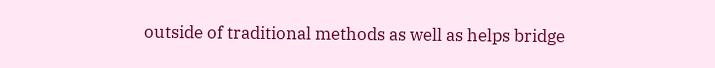outside of traditional methods as well as helps bridge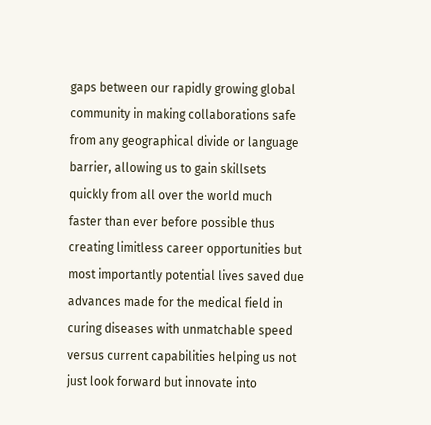gaps between our rapidly growing global community in making collaborations safe from any geographical divide or language barrier, allowing us to gain skillsets quickly from all over the world much faster than ever before possible thus creating limitless career opportunities but most importantly potential lives saved due advances made for the medical field in curing diseases with unmatchable speed versus current capabilities helping us not just look forward but innovate into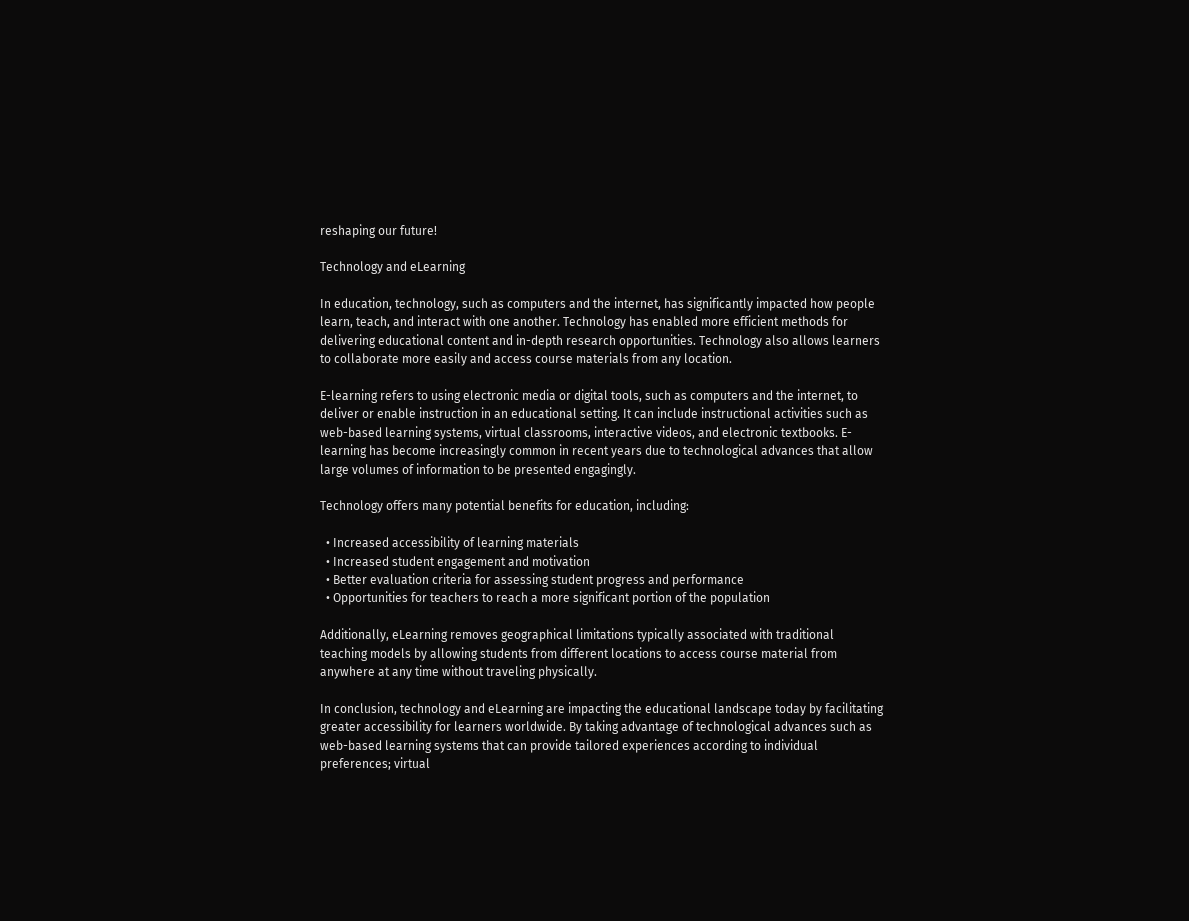reshaping our future!

Technology and eLearning

In education, technology, such as computers and the internet, has significantly impacted how people learn, teach, and interact with one another. Technology has enabled more efficient methods for delivering educational content and in-depth research opportunities. Technology also allows learners to collaborate more easily and access course materials from any location.

E-learning refers to using electronic media or digital tools, such as computers and the internet, to deliver or enable instruction in an educational setting. It can include instructional activities such as web-based learning systems, virtual classrooms, interactive videos, and electronic textbooks. E-learning has become increasingly common in recent years due to technological advances that allow large volumes of information to be presented engagingly.

Technology offers many potential benefits for education, including:

  • Increased accessibility of learning materials
  • Increased student engagement and motivation
  • Better evaluation criteria for assessing student progress and performance
  • Opportunities for teachers to reach a more significant portion of the population

Additionally, eLearning removes geographical limitations typically associated with traditional teaching models by allowing students from different locations to access course material from anywhere at any time without traveling physically.

In conclusion, technology and eLearning are impacting the educational landscape today by facilitating greater accessibility for learners worldwide. By taking advantage of technological advances such as web-based learning systems that can provide tailored experiences according to individual preferences; virtual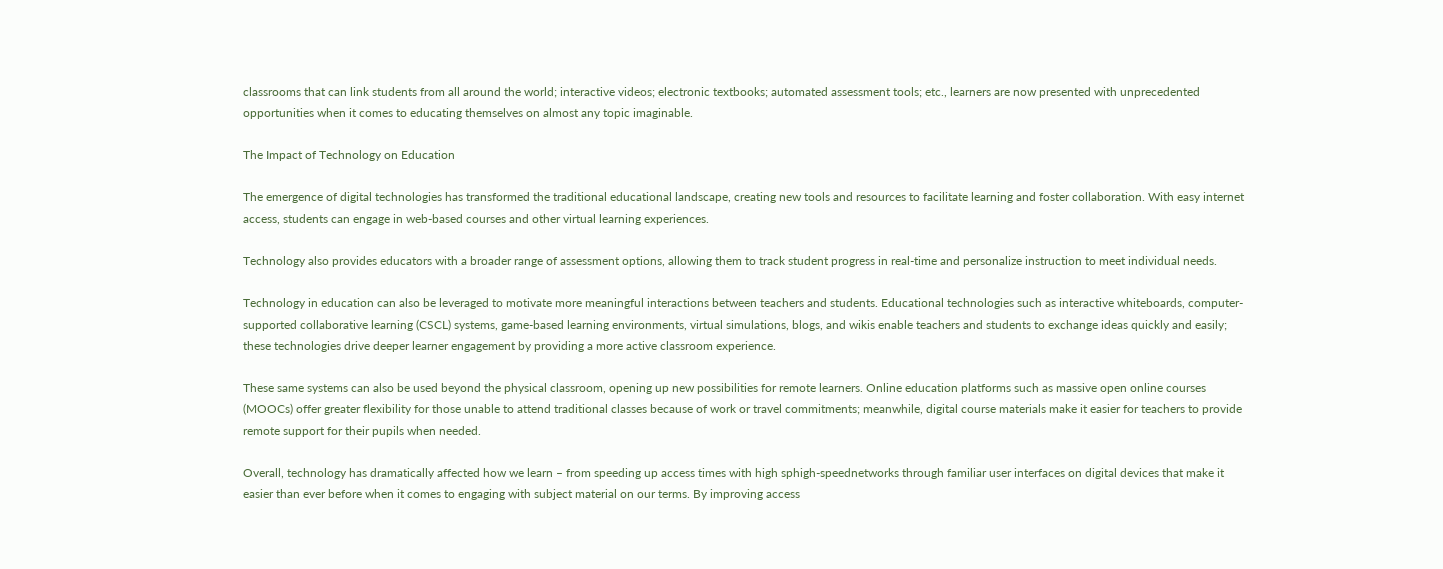classrooms that can link students from all around the world; interactive videos; electronic textbooks; automated assessment tools; etc., learners are now presented with unprecedented opportunities when it comes to educating themselves on almost any topic imaginable.

The Impact of Technology on Education

The emergence of digital technologies has transformed the traditional educational landscape, creating new tools and resources to facilitate learning and foster collaboration. With easy internet access, students can engage in web-based courses and other virtual learning experiences.

Technology also provides educators with a broader range of assessment options, allowing them to track student progress in real-time and personalize instruction to meet individual needs.

Technology in education can also be leveraged to motivate more meaningful interactions between teachers and students. Educational technologies such as interactive whiteboards, computer-supported collaborative learning (CSCL) systems, game-based learning environments, virtual simulations, blogs, and wikis enable teachers and students to exchange ideas quickly and easily; these technologies drive deeper learner engagement by providing a more active classroom experience.

These same systems can also be used beyond the physical classroom, opening up new possibilities for remote learners. Online education platforms such as massive open online courses (MOOCs) offer greater flexibility for those unable to attend traditional classes because of work or travel commitments; meanwhile, digital course materials make it easier for teachers to provide remote support for their pupils when needed.

Overall, technology has dramatically affected how we learn – from speeding up access times with high sphigh-speednetworks through familiar user interfaces on digital devices that make it easier than ever before when it comes to engaging with subject material on our terms. By improving access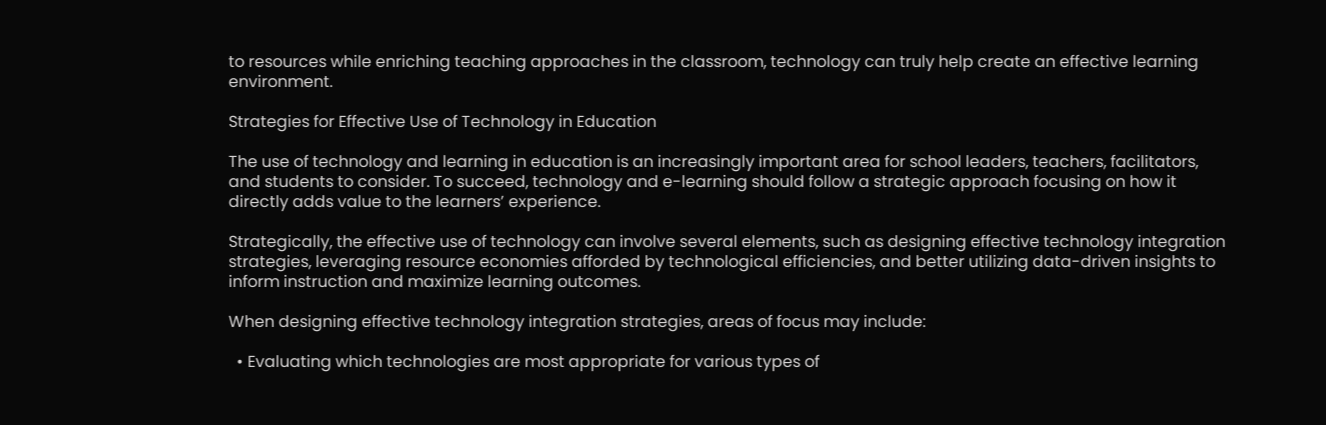to resources while enriching teaching approaches in the classroom, technology can truly help create an effective learning environment.

Strategies for Effective Use of Technology in Education

The use of technology and learning in education is an increasingly important area for school leaders, teachers, facilitators, and students to consider. To succeed, technology and e-learning should follow a strategic approach focusing on how it directly adds value to the learners’ experience.

Strategically, the effective use of technology can involve several elements, such as designing effective technology integration strategies, leveraging resource economies afforded by technological efficiencies, and better utilizing data-driven insights to inform instruction and maximize learning outcomes.

When designing effective technology integration strategies, areas of focus may include:

  • Evaluating which technologies are most appropriate for various types of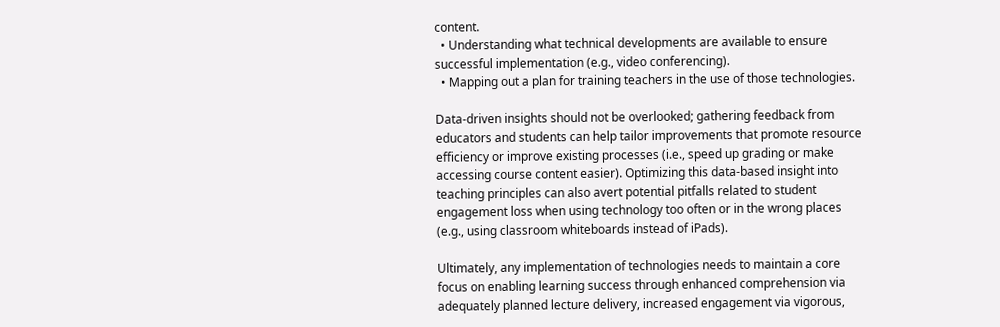content.
  • Understanding what technical developments are available to ensure successful implementation (e.g., video conferencing).
  • Mapping out a plan for training teachers in the use of those technologies.

Data-driven insights should not be overlooked; gathering feedback from educators and students can help tailor improvements that promote resource efficiency or improve existing processes (i.e., speed up grading or make accessing course content easier). Optimizing this data-based insight into teaching principles can also avert potential pitfalls related to student engagement loss when using technology too often or in the wrong places (e.g., using classroom whiteboards instead of iPads).

Ultimately, any implementation of technologies needs to maintain a core focus on enabling learning success through enhanced comprehension via adequately planned lecture delivery, increased engagement via vigorous,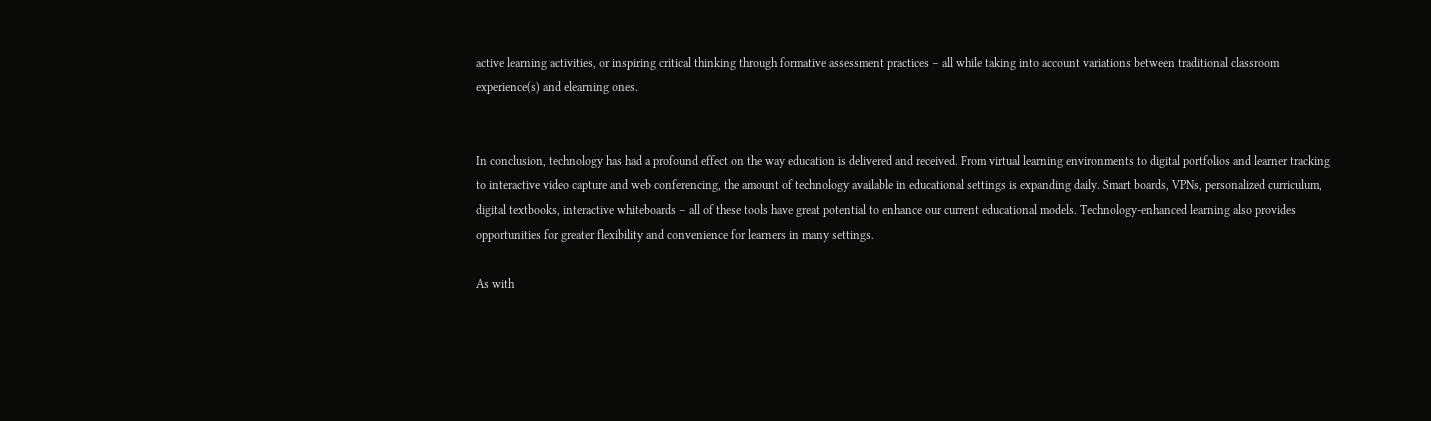active learning activities, or inspiring critical thinking through formative assessment practices – all while taking into account variations between traditional classroom experience(s) and elearning ones.


In conclusion, technology has had a profound effect on the way education is delivered and received. From virtual learning environments to digital portfolios and learner tracking to interactive video capture and web conferencing, the amount of technology available in educational settings is expanding daily. Smart boards, VPNs, personalized curriculum, digital textbooks, interactive whiteboards – all of these tools have great potential to enhance our current educational models. Technology-enhanced learning also provides opportunities for greater flexibility and convenience for learners in many settings.

As with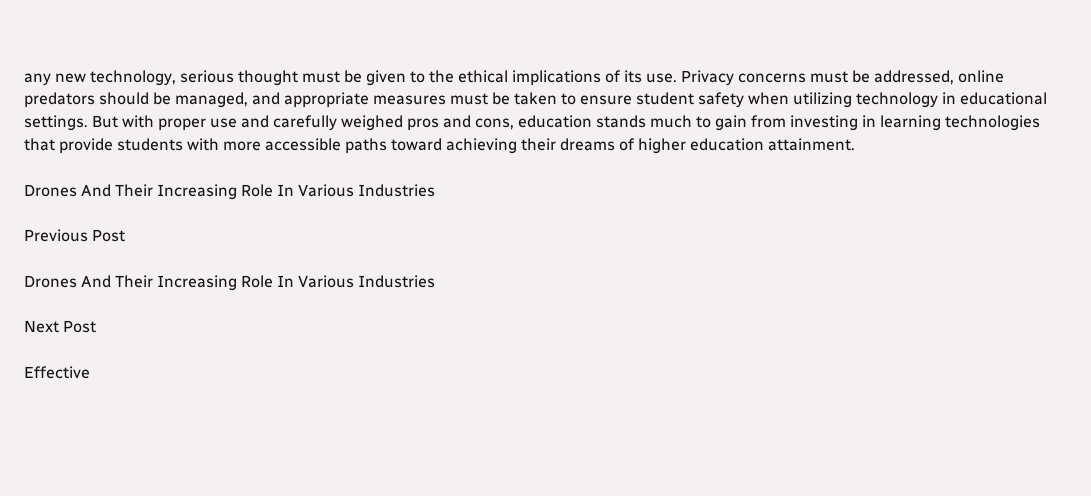any new technology, serious thought must be given to the ethical implications of its use. Privacy concerns must be addressed, online predators should be managed, and appropriate measures must be taken to ensure student safety when utilizing technology in educational settings. But with proper use and carefully weighed pros and cons, education stands much to gain from investing in learning technologies that provide students with more accessible paths toward achieving their dreams of higher education attainment.

Drones And Their Increasing Role In Various Industries

Previous Post

Drones And Their Increasing Role In Various Industries

Next Post

Effective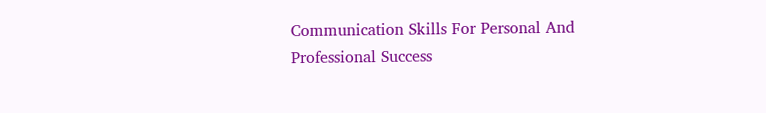Communication Skills For Personal And Professional Success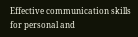Effective communication skills for personal and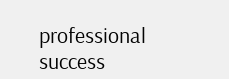professional success